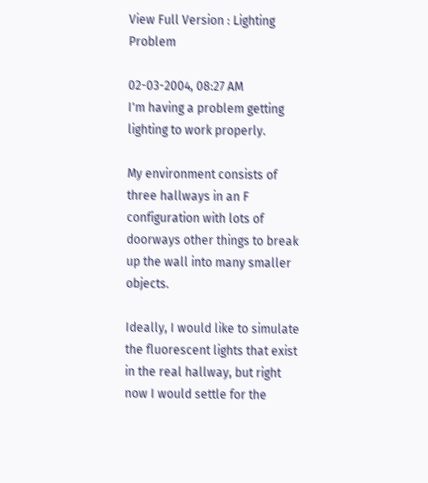View Full Version : Lighting Problem

02-03-2004, 08:27 AM
I'm having a problem getting lighting to work properly.

My environment consists of three hallways in an F configuration with lots of doorways other things to break up the wall into many smaller objects.

Ideally, I would like to simulate the fluorescent lights that exist in the real hallway, but right now I would settle for the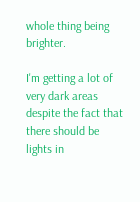whole thing being brighter.

I'm getting a lot of very dark areas despite the fact that there should be lights in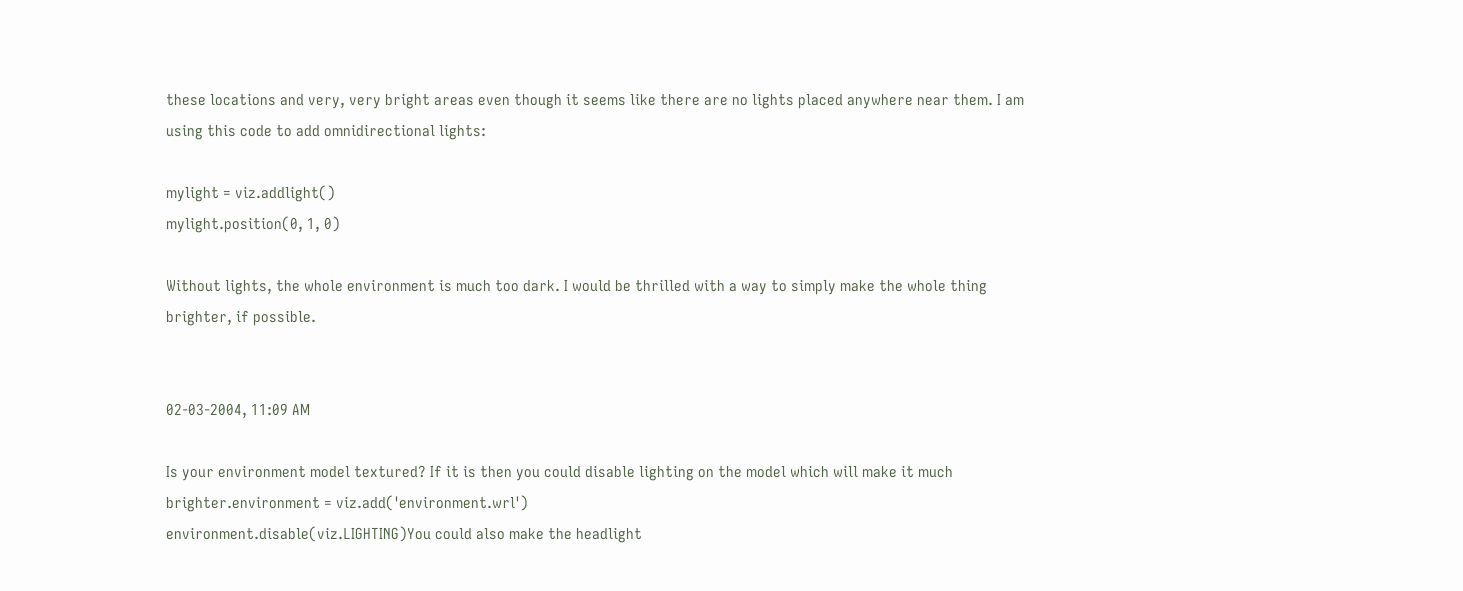these locations and very, very bright areas even though it seems like there are no lights placed anywhere near them. I am using this code to add omnidirectional lights:

mylight = viz.addlight()
mylight.position(0, 1, 0)

Without lights, the whole environment is much too dark. I would be thrilled with a way to simply make the whole thing brighter, if possible.


02-03-2004, 11:09 AM

Is your environment model textured? If it is then you could disable lighting on the model which will make it much brighter.environment = viz.add('environment.wrl')
environment.disable(viz.LIGHTING)You could also make the headlight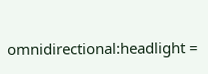omnidirectional:headlight =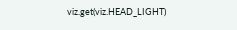viz.get(viz.HEAD_LIGHT)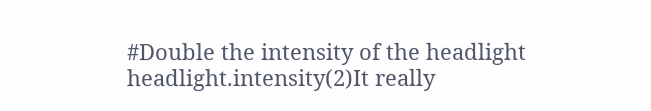#Double the intensity of the headlight
headlight.intensity(2)It really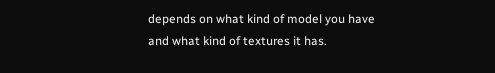depends on what kind of model you have and what kind of textures it has.